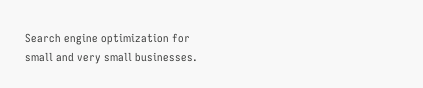Search engine optimization for small and very small businesses.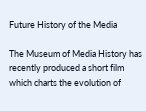Future History of the Media

The Museum of Media History has recently produced a short film which charts the evolution of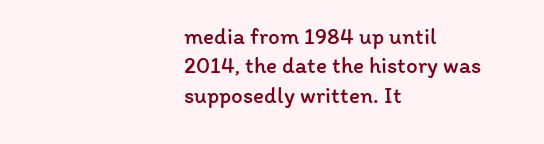media from 1984 up until 2014, the date the history was supposedly written. It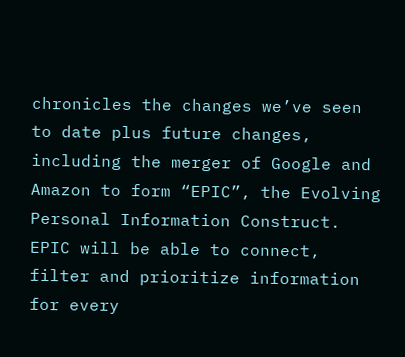chronicles the changes we’ve seen to date plus future changes, including the merger of Google and Amazon to form “EPIC”, the Evolving Personal Information Construct. EPIC will be able to connect, filter and prioritize information for every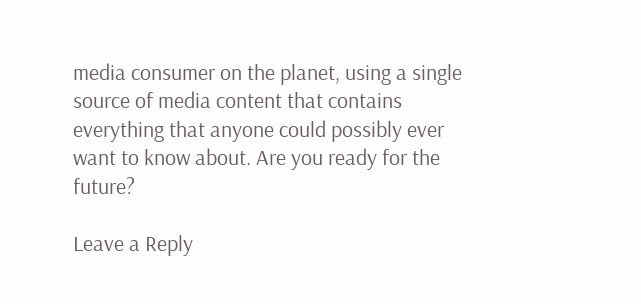media consumer on the planet, using a single source of media content that contains everything that anyone could possibly ever want to know about. Are you ready for the future?

Leave a Reply